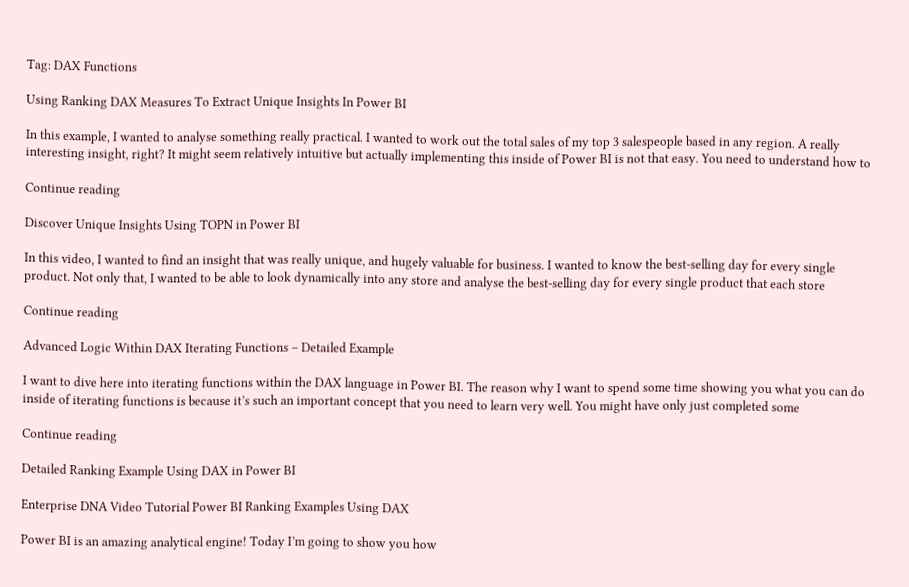Tag: DAX Functions

Using Ranking DAX Measures To Extract Unique Insights In Power BI

In this example, I wanted to analyse something really practical. I wanted to work out the total sales of my top 3 salespeople based in any region. A really interesting insight, right? It might seem relatively intuitive but actually implementing this inside of Power BI is not that easy. You need to understand how to

Continue reading

Discover Unique Insights Using TOPN in Power BI

In this video, I wanted to find an insight that was really unique, and hugely valuable for business. I wanted to know the best-selling day for every single product. Not only that, I wanted to be able to look dynamically into any store and analyse the best-selling day for every single product that each store

Continue reading

Advanced Logic Within DAX Iterating Functions – Detailed Example

I want to dive here into iterating functions within the DAX language in Power BI. The reason why I want to spend some time showing you what you can do inside of iterating functions is because it’s such an important concept that you need to learn very well. You might have only just completed some

Continue reading

Detailed Ranking Example Using DAX in Power BI

Enterprise DNA Video Tutorial Power BI Ranking Examples Using DAX

Power BI is an amazing analytical engine! Today I’m going to show you how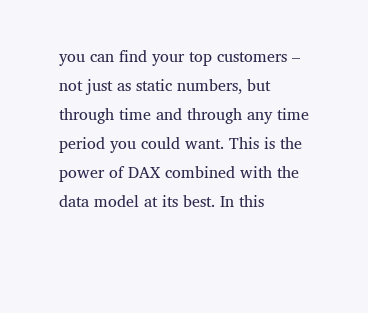you can find your top customers – not just as static numbers, but through time and through any time period you could want. This is the power of DAX combined with the data model at its best. In this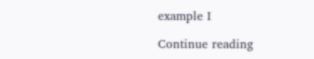example I

Continue reading